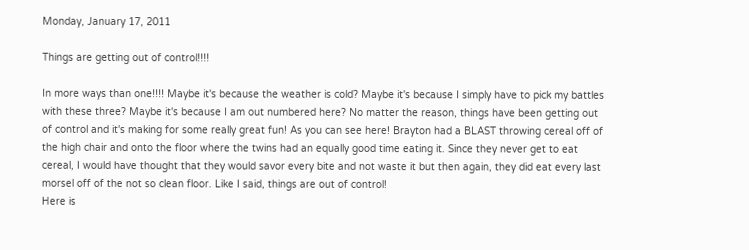Monday, January 17, 2011

Things are getting out of control!!!!

In more ways than one!!!! Maybe it's because the weather is cold? Maybe it's because I simply have to pick my battles with these three? Maybe it's because I am out numbered here? No matter the reason, things have been getting out of control and it's making for some really great fun! As you can see here! Brayton had a BLAST throwing cereal off of the high chair and onto the floor where the twins had an equally good time eating it. Since they never get to eat cereal, I would have thought that they would savor every bite and not waste it but then again, they did eat every last morsel off of the not so clean floor. Like I said, things are out of control!
Here is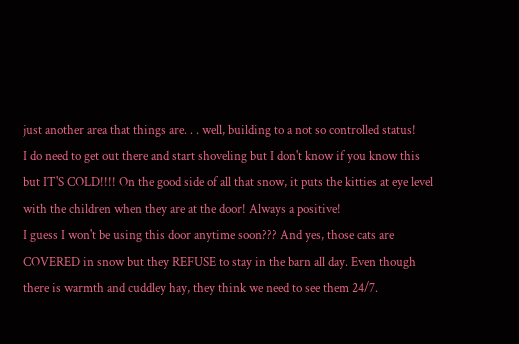just another area that things are. . . well, building to a not so controlled status!
I do need to get out there and start shoveling but I don't know if you know this but IT'S COLD!!!! On the good side of all that snow, it puts the kitties at eye level with the children when they are at the door! Always a positive!
I guess I won't be using this door anytime soon??? And yes, those cats are COVERED in snow but they REFUSE to stay in the barn all day. Even though there is warmth and cuddley hay, they think we need to see them 24/7.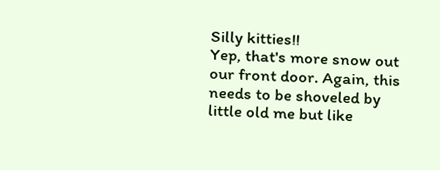Silly kitties!!
Yep, that's more snow out our front door. Again, this needs to be shoveled by little old me but like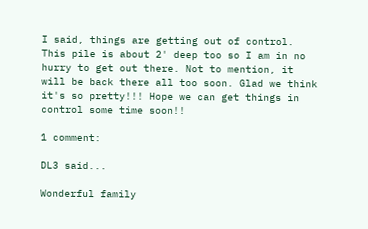I said, things are getting out of control. This pile is about 2' deep too so I am in no hurry to get out there. Not to mention, it will be back there all too soon. Glad we think it's so pretty!!! Hope we can get things in control some time soon!!

1 comment:

DL3 said...

Wonderful family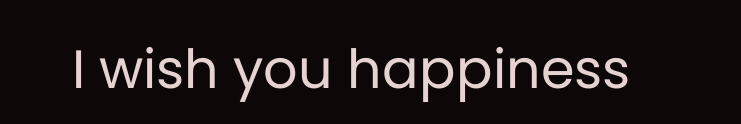I wish you happiness